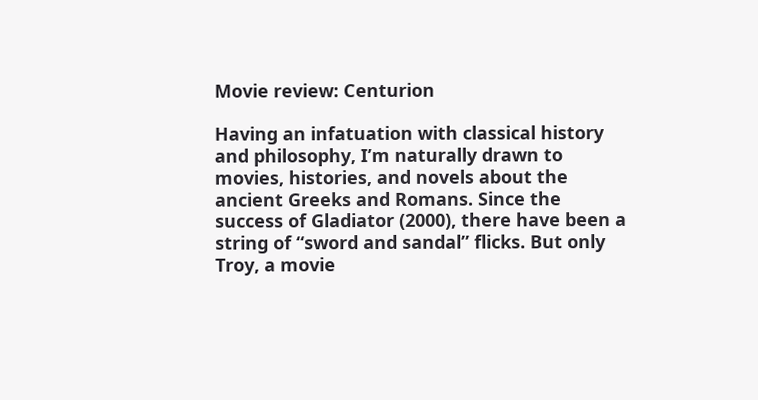Movie review: Centurion

Having an infatuation with classical history and philosophy, I’m naturally drawn to movies, histories, and novels about the ancient Greeks and Romans. Since the success of Gladiator (2000), there have been a string of “sword and sandal” flicks. But only Troy, a movie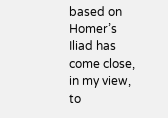based on Homer’s Iliad has come close, in my view, to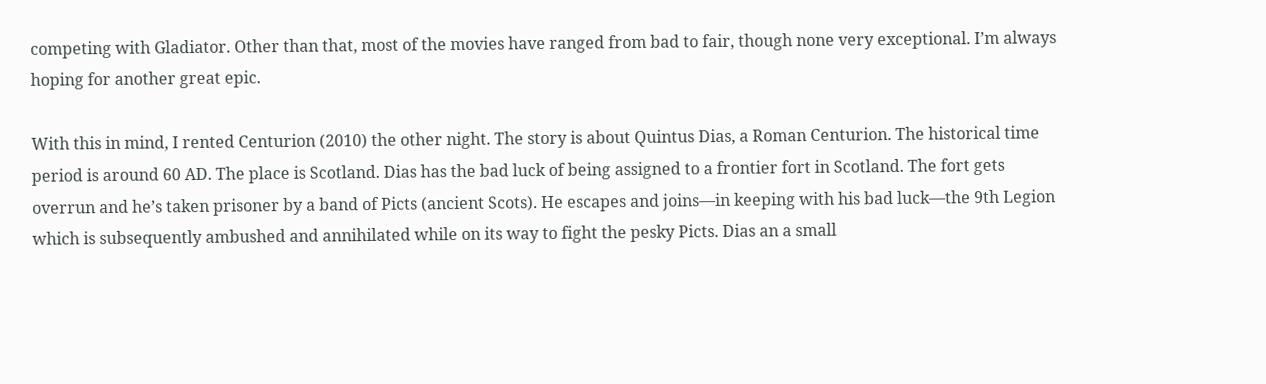competing with Gladiator. Other than that, most of the movies have ranged from bad to fair, though none very exceptional. I’m always hoping for another great epic.

With this in mind, I rented Centurion (2010) the other night. The story is about Quintus Dias, a Roman Centurion. The historical time period is around 60 AD. The place is Scotland. Dias has the bad luck of being assigned to a frontier fort in Scotland. The fort gets overrun and he’s taken prisoner by a band of Picts (ancient Scots). He escapes and joins—in keeping with his bad luck—the 9th Legion which is subsequently ambushed and annihilated while on its way to fight the pesky Picts. Dias an a small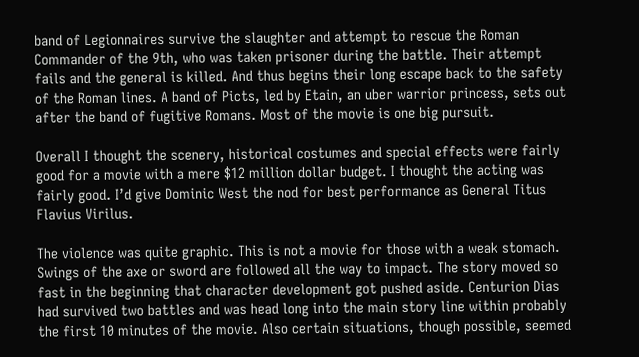band of Legionnaires survive the slaughter and attempt to rescue the Roman Commander of the 9th, who was taken prisoner during the battle. Their attempt fails and the general is killed. And thus begins their long escape back to the safety of the Roman lines. A band of Picts, led by Etain, an uber warrior princess, sets out after the band of fugitive Romans. Most of the movie is one big pursuit.

Overall I thought the scenery, historical costumes and special effects were fairly good for a movie with a mere $12 million dollar budget. I thought the acting was fairly good. I’d give Dominic West the nod for best performance as General Titus Flavius Virilus.

The violence was quite graphic. This is not a movie for those with a weak stomach. Swings of the axe or sword are followed all the way to impact. The story moved so fast in the beginning that character development got pushed aside. Centurion Dias had survived two battles and was head long into the main story line within probably the first 10 minutes of the movie. Also certain situations, though possible, seemed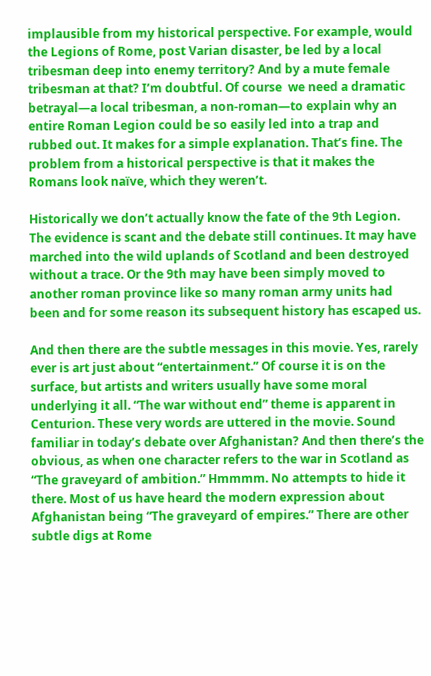implausible from my historical perspective. For example, would the Legions of Rome, post Varian disaster, be led by a local tribesman deep into enemy territory? And by a mute female tribesman at that? I’m doubtful. Of course  we need a dramatic betrayal—a local tribesman, a non-roman—to explain why an entire Roman Legion could be so easily led into a trap and rubbed out. It makes for a simple explanation. That’s fine. The problem from a historical perspective is that it makes the Romans look naïve, which they weren’t.

Historically we don’t actually know the fate of the 9th Legion. The evidence is scant and the debate still continues. It may have marched into the wild uplands of Scotland and been destroyed without a trace. Or the 9th may have been simply moved to another roman province like so many roman army units had been and for some reason its subsequent history has escaped us.

And then there are the subtle messages in this movie. Yes, rarely ever is art just about “entertainment.” Of course it is on the surface, but artists and writers usually have some moral underlying it all. “The war without end” theme is apparent in Centurion. These very words are uttered in the movie. Sound familiar in today’s debate over Afghanistan? And then there’s the obvious, as when one character refers to the war in Scotland as “The graveyard of ambition.” Hmmmm. No attempts to hide it there. Most of us have heard the modern expression about Afghanistan being “The graveyard of empires.” There are other subtle digs at Rome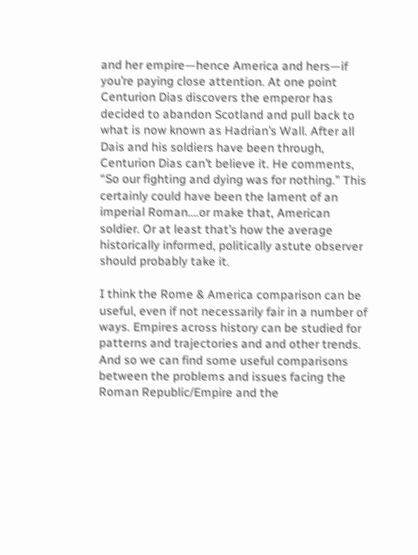and her empire—hence America and hers—if you’re paying close attention. At one point Centurion Dias discovers the emperor has decided to abandon Scotland and pull back to what is now known as Hadrian’s Wall. After all Dais and his soldiers have been through, Centurion Dias can’t believe it. He comments, “So our fighting and dying was for nothing.” This certainly could have been the lament of an imperial Roman….or make that, American soldier. Or at least that’s how the average historically informed, politically astute observer should probably take it.

I think the Rome & America comparison can be useful, even if not necessarily fair in a number of ways. Empires across history can be studied for patterns and trajectories and and other trends. And so we can find some useful comparisons between the problems and issues facing the Roman Republic/Empire and the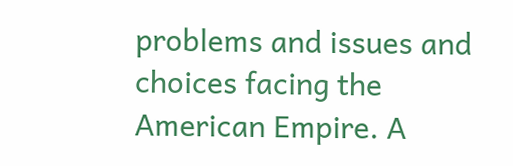problems and issues and choices facing the American Empire. A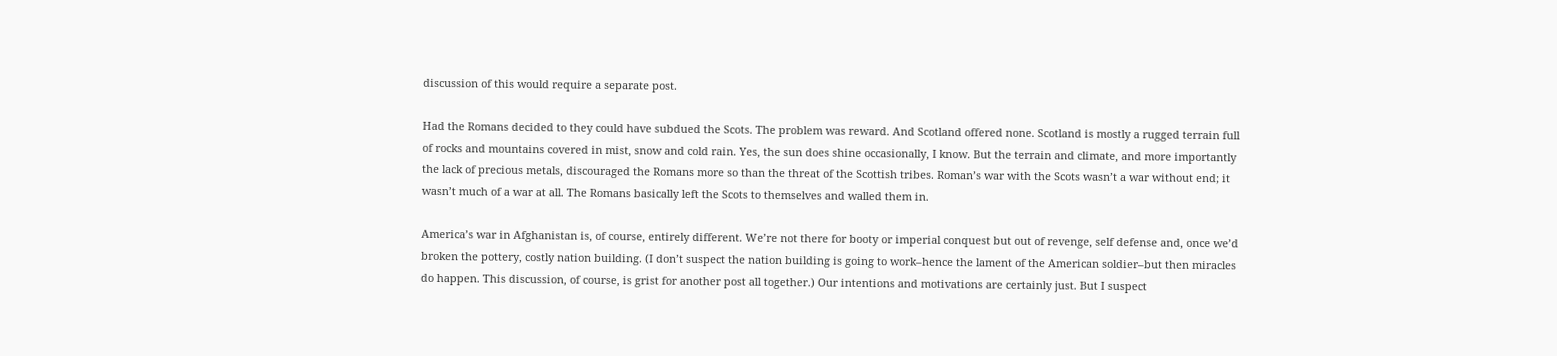discussion of this would require a separate post.

Had the Romans decided to they could have subdued the Scots. The problem was reward. And Scotland offered none. Scotland is mostly a rugged terrain full of rocks and mountains covered in mist, snow and cold rain. Yes, the sun does shine occasionally, I know. But the terrain and climate, and more importantly the lack of precious metals, discouraged the Romans more so than the threat of the Scottish tribes. Roman’s war with the Scots wasn’t a war without end; it wasn’t much of a war at all. The Romans basically left the Scots to themselves and walled them in.

America’s war in Afghanistan is, of course, entirely different. We’re not there for booty or imperial conquest but out of revenge, self defense and, once we’d broken the pottery, costly nation building. (I don’t suspect the nation building is going to work–hence the lament of the American soldier–but then miracles do happen. This discussion, of course, is grist for another post all together.) Our intentions and motivations are certainly just. But I suspect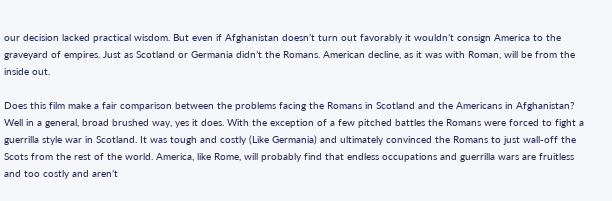our decision lacked practical wisdom. But even if Afghanistan doesn’t turn out favorably it wouldn’t consign America to the graveyard of empires. Just as Scotland or Germania didn’t the Romans. American decline, as it was with Roman, will be from the inside out.

Does this film make a fair comparison between the problems facing the Romans in Scotland and the Americans in Afghanistan? Well in a general, broad brushed way, yes it does. With the exception of a few pitched battles the Romans were forced to fight a guerrilla style war in Scotland. It was tough and costly (Like Germania) and ultimately convinced the Romans to just wall-off the Scots from the rest of the world. America, like Rome, will probably find that endless occupations and guerrilla wars are fruitless and too costly and aren’t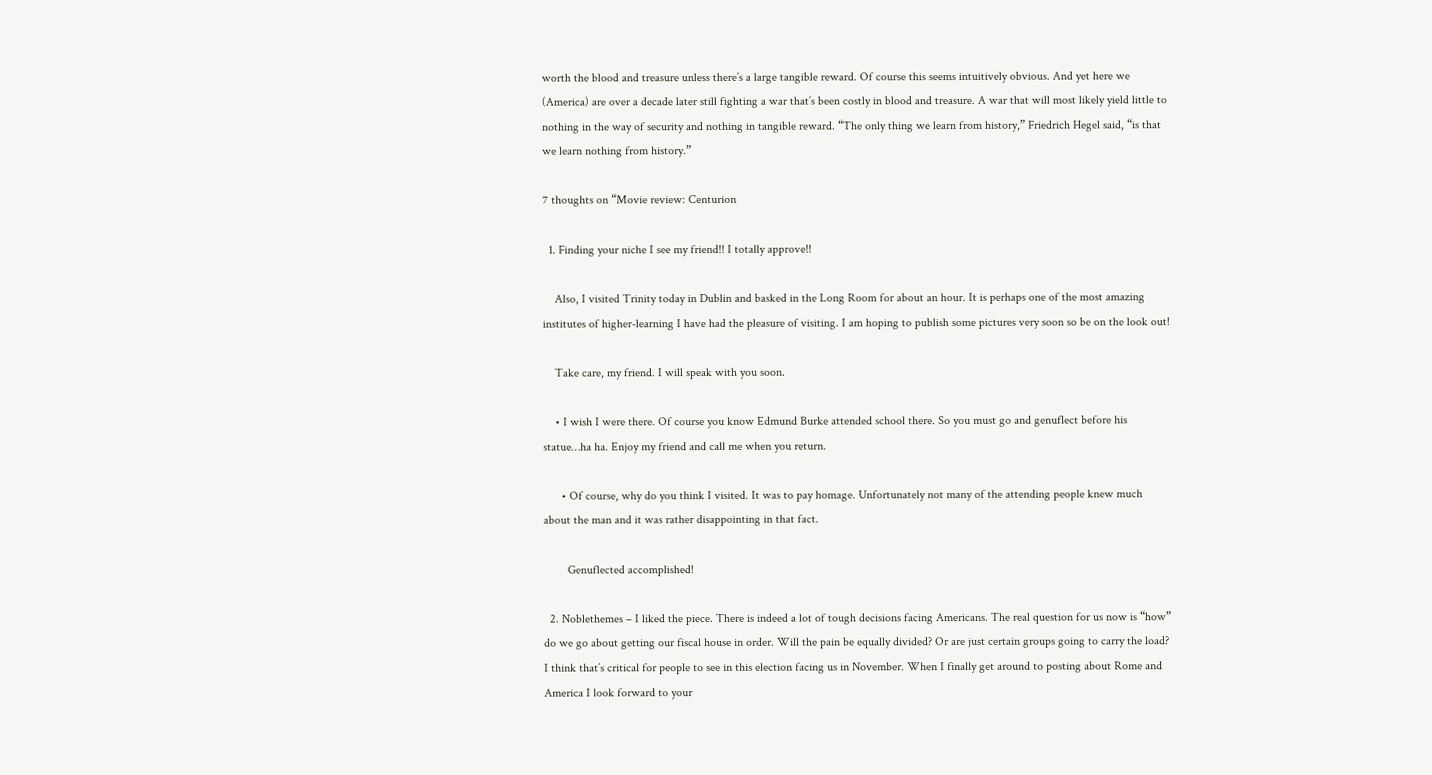worth the blood and treasure unless there’s a large tangible reward. Of course this seems intuitively obvious. And yet here we (America) are over a decade later still fighting a war that’s been costly in blood and treasure. A war that will most likely yield little to nothing in the way of security and nothing in tangible reward. “The only thing we learn from history,” Friedrich Hegel said, “is that we learn nothing from history.”

7 thoughts on “Movie review: Centurion

  1. Finding your niche I see my friend!! I totally approve!!

    Also, I visited Trinity today in Dublin and basked in the Long Room for about an hour. It is perhaps one of the most amazing institutes of higher-learning I have had the pleasure of visiting. I am hoping to publish some pictures very soon so be on the look out!

    Take care, my friend. I will speak with you soon.

    • I wish I were there. Of course you know Edmund Burke attended school there. So you must go and genuflect before his statue…ha ha. Enjoy my friend and call me when you return.

      • Of course, why do you think I visited. It was to pay homage. Unfortunately not many of the attending people knew much about the man and it was rather disappointing in that fact.

        Genuflected accomplished!

  2. Noblethemes – I liked the piece. There is indeed a lot of tough decisions facing Americans. The real question for us now is “how” do we go about getting our fiscal house in order. Will the pain be equally divided? Or are just certain groups going to carry the load? I think that’s critical for people to see in this election facing us in November. When I finally get around to posting about Rome and America I look forward to your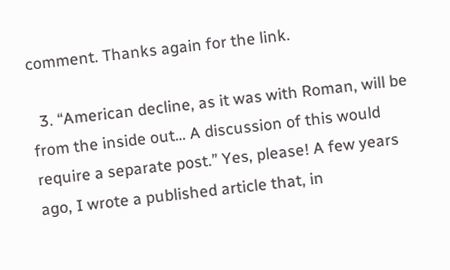comment. Thanks again for the link.

  3. “American decline, as it was with Roman, will be from the inside out… A discussion of this would require a separate post.” Yes, please! A few years ago, I wrote a published article that, in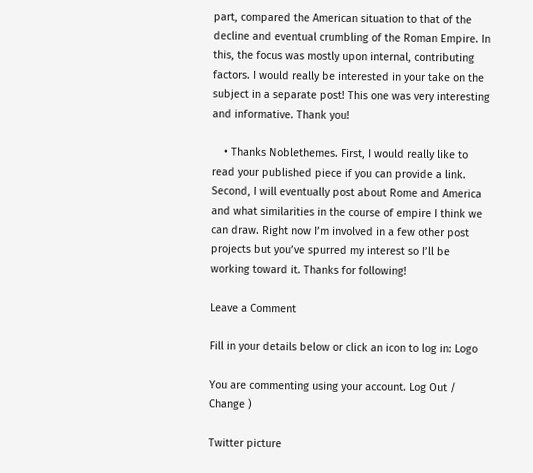part, compared the American situation to that of the decline and eventual crumbling of the Roman Empire. In this, the focus was mostly upon internal, contributing factors. I would really be interested in your take on the subject in a separate post! This one was very interesting and informative. Thank you!

    • Thanks Noblethemes. First, I would really like to read your published piece if you can provide a link. Second, I will eventually post about Rome and America and what similarities in the course of empire I think we can draw. Right now I’m involved in a few other post projects but you’ve spurred my interest so I’ll be working toward it. Thanks for following!

Leave a Comment

Fill in your details below or click an icon to log in: Logo

You are commenting using your account. Log Out / Change )

Twitter picture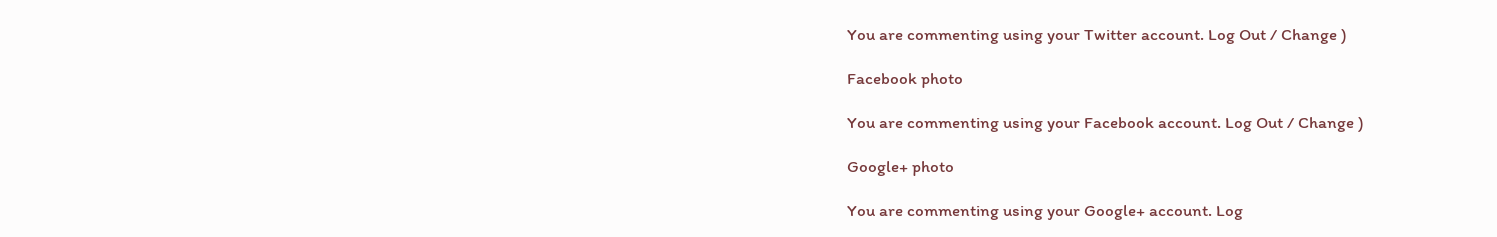You are commenting using your Twitter account. Log Out / Change )

Facebook photo

You are commenting using your Facebook account. Log Out / Change )

Google+ photo

You are commenting using your Google+ account. Log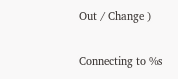Out / Change )

Connecting to %s